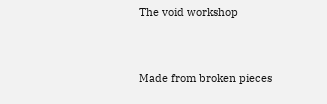The void workshop


Made from broken pieces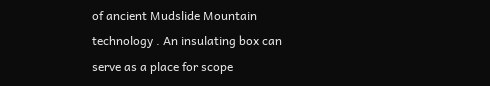of ancient Mudslide Mountain technology . An insulating box can serve as a place for scope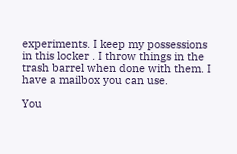experiments. I keep my possessions in this locker . I throw things in the trash barrel when done with them. I have a mailbox you can use.

You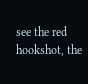see the red hookshot, the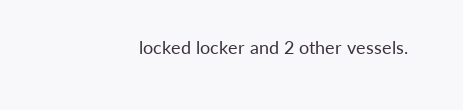locked locker and 2 other vessels.